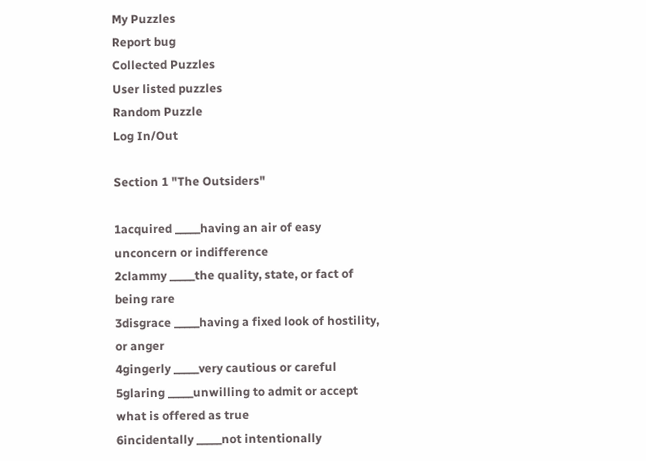My Puzzles
Report bug
Collected Puzzles
User listed puzzles
Random Puzzle
Log In/Out

Section 1 "The Outsiders"

1acquired _____having an air of easy unconcern or indifference
2clammy _____the quality, state, or fact of being rare
3disgrace _____having a fixed look of hostility, or anger
4gingerly _____very cautious or careful
5glaring _____unwilling to admit or accept what is offered as true
6incidentally _____not intentionally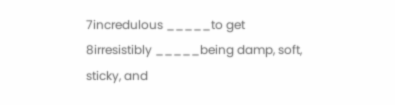7incredulous _____to get
8irresistibly _____being damp, soft, sticky, and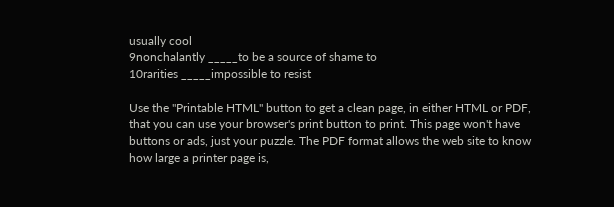usually cool
9nonchalantly _____to be a source of shame to
10rarities _____impossible to resist

Use the "Printable HTML" button to get a clean page, in either HTML or PDF, that you can use your browser's print button to print. This page won't have buttons or ads, just your puzzle. The PDF format allows the web site to know how large a printer page is,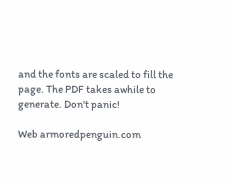and the fonts are scaled to fill the page. The PDF takes awhile to generate. Don't panic!

Web armoredpenguin.com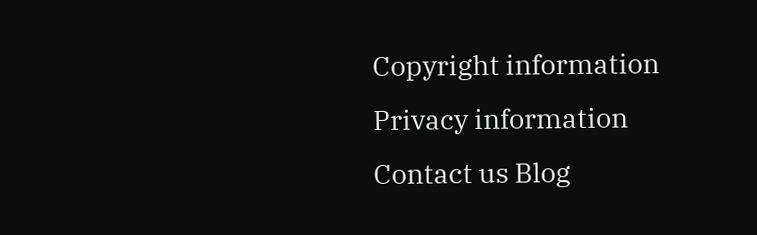Copyright information Privacy information Contact us Blog